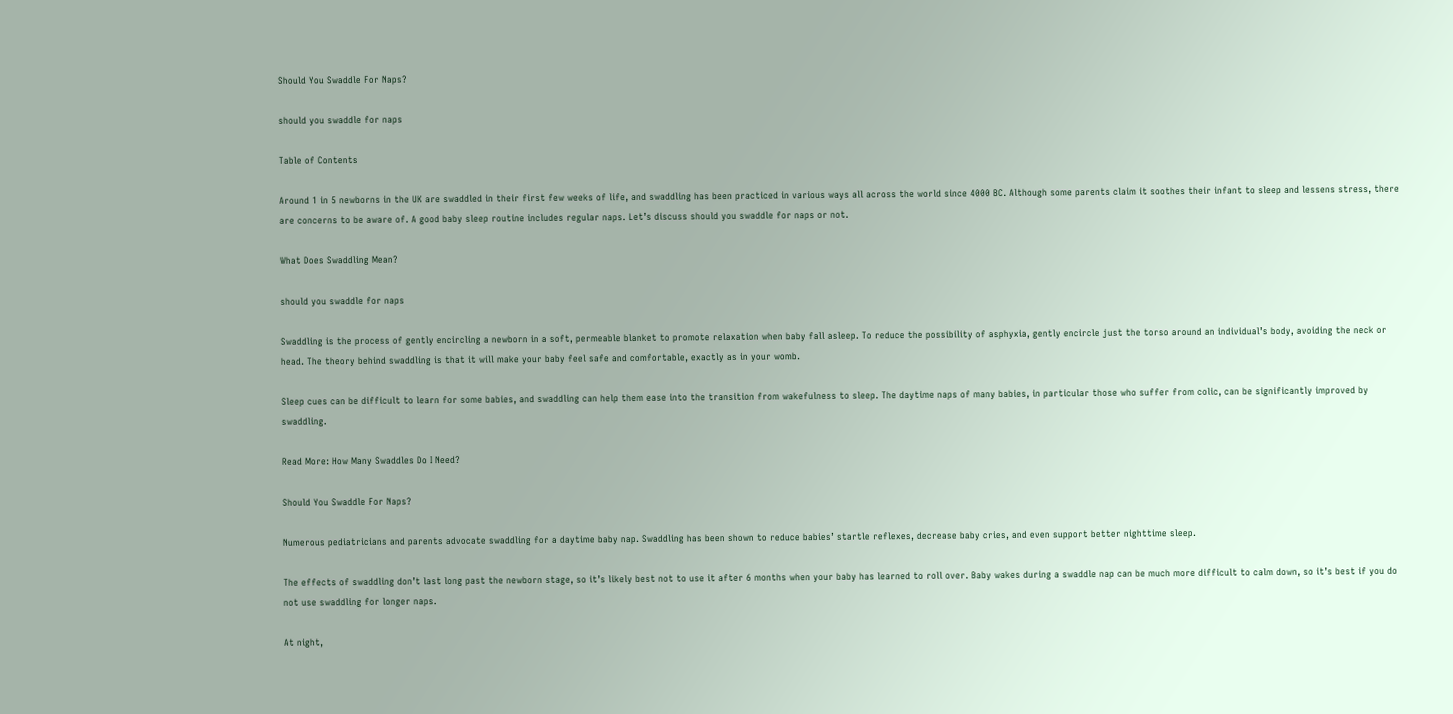Should You Swaddle For Naps?

should you swaddle for naps

Table of Contents

Around 1 in 5 newborns in the UK are swaddled in their first few weeks of life, and swaddling has been practiced in various ways all across the world since 4000 BC. Although some parents claim it soothes their infant to sleep and lessens stress, there are concerns to be aware of. A good baby sleep routine includes regular naps. Let’s discuss should you swaddle for naps or not.

What Does Swaddling Mean?

should you swaddle for naps

Swaddling is the process of gently encircling a newborn in a soft, permeable blanket to promote relaxation when baby fall asleep. To reduce the possibility of asphyxia, gently encircle just the torso around an individual’s body, avoiding the neck or head. The theory behind swaddling is that it will make your baby feel safe and comfortable, exactly as in your womb.

Sleep cues can be difficult to learn for some babies, and swaddling can help them ease into the transition from wakefulness to sleep. The daytime naps of many babies, in particular those who suffer from colic, can be significantly improved by swaddling.

Read More: How Many Swaddles Do I Need?

Should You Swaddle For Naps?

Numerous pediatricians and parents advocate swaddling for a daytime baby nap. Swaddling has been shown to reduce babies’ startle reflexes, decrease baby cries, and even support better nighttime sleep.

The effects of swaddling don’t last long past the newborn stage, so it’s likely best not to use it after 6 months when your baby has learned to roll over. Baby wakes during a swaddle nap can be much more difficult to calm down, so it’s best if you do not use swaddling for longer naps.

At night,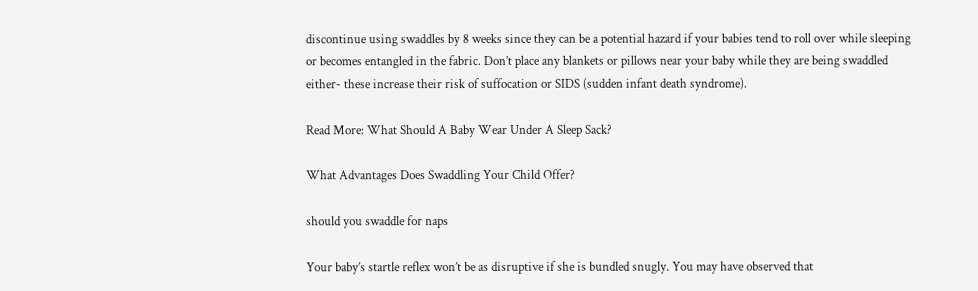discontinue using swaddles by 8 weeks since they can be a potential hazard if your babies tend to roll over while sleeping or becomes entangled in the fabric. Don’t place any blankets or pillows near your baby while they are being swaddled either- these increase their risk of suffocation or SIDS (sudden infant death syndrome).

Read More: What Should A Baby Wear Under A Sleep Sack?

What Advantages Does Swaddling Your Child Offer?

should you swaddle for naps

Your baby’s startle reflex won’t be as disruptive if she is bundled snugly. You may have observed that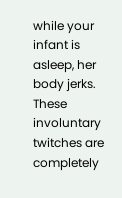while your infant is asleep, her body jerks. These involuntary twitches are completely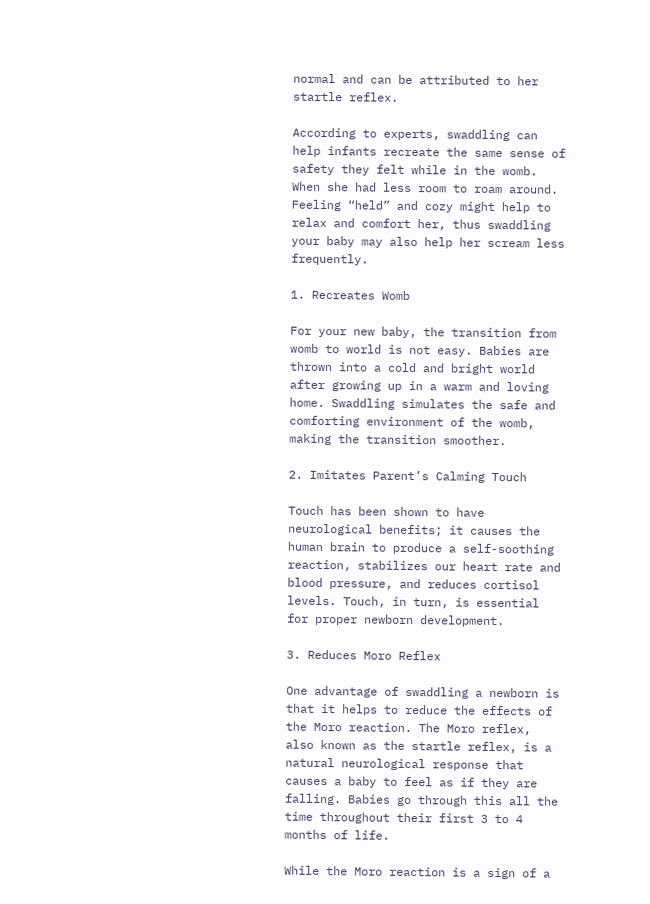normal and can be attributed to her startle reflex.

According to experts, swaddling can help infants recreate the same sense of safety they felt while in the womb. When she had less room to roam around. Feeling “held” and cozy might help to relax and comfort her, thus swaddling your baby may also help her scream less frequently.

1. Recreates Womb

For your new baby, the transition from womb to world is not easy. Babies are thrown into a cold and bright world after growing up in a warm and loving home. Swaddling simulates the safe and comforting environment of the womb, making the transition smoother.

2. Imitates Parent’s Calming Touch

Touch has been shown to have neurological benefits; it causes the human brain to produce a self-soothing reaction, stabilizes our heart rate and blood pressure, and reduces cortisol levels. Touch, in turn, is essential for proper newborn development.

3. Reduces Moro Reflex

One advantage of swaddling a newborn is that it helps to reduce the effects of the Moro reaction. The Moro reflex, also known as the startle reflex, is a natural neurological response that causes a baby to feel as if they are falling. Babies go through this all the time throughout their first 3 to 4 months of life.

While the Moro reaction is a sign of a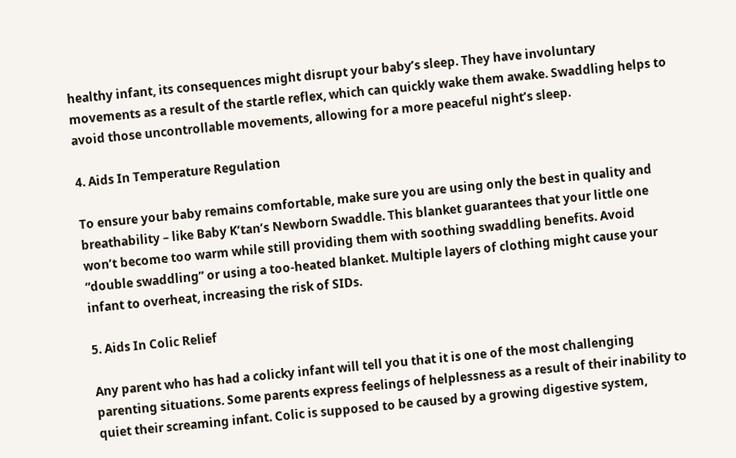healthy infant, its consequences might disrupt your baby’s sleep. They have involuntary movements as a result of the startle reflex, which can quickly wake them awake. Swaddling helps to avoid those uncontrollable movements, allowing for a more peaceful night’s sleep.

4. Aids In Temperature Regulation

To ensure your baby remains comfortable, make sure you are using only the best in quality and breathability – like Baby K’tan’s Newborn Swaddle. This blanket guarantees that your little one won’t become too warm while still providing them with soothing swaddling benefits. Avoid “double swaddling” or using a too-heated blanket. Multiple layers of clothing might cause your infant to overheat, increasing the risk of SIDs.

5. Aids In Colic Relief

Any parent who has had a colicky infant will tell you that it is one of the most challenging parenting situations. Some parents express feelings of helplessness as a result of their inability to quiet their screaming infant. Colic is supposed to be caused by a growing digestive system,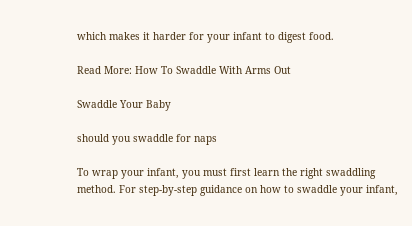which makes it harder for your infant to digest food.

Read More: How To Swaddle With Arms Out

Swaddle Your Baby

should you swaddle for naps

To wrap your infant, you must first learn the right swaddling method. For step-by-step guidance on how to swaddle your infant,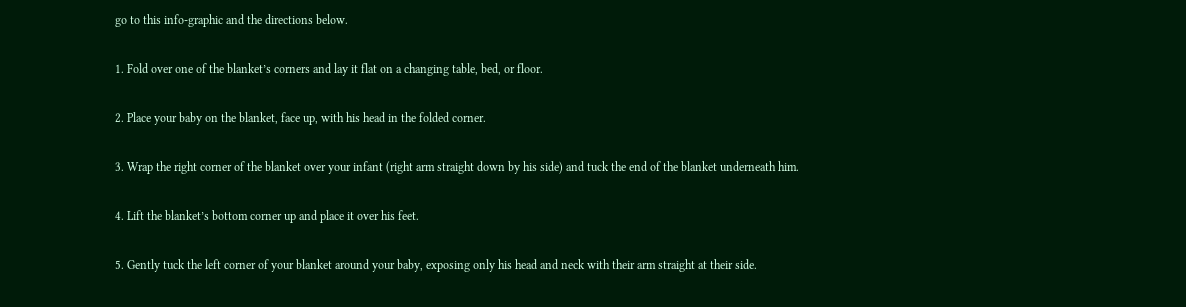go to this info-graphic and the directions below.

1. Fold over one of the blanket’s corners and lay it flat on a changing table, bed, or floor.

2. Place your baby on the blanket, face up, with his head in the folded corner.

3. Wrap the right corner of the blanket over your infant (right arm straight down by his side) and tuck the end of the blanket underneath him.

4. Lift the blanket’s bottom corner up and place it over his feet.

5. Gently tuck the left corner of your blanket around your baby, exposing only his head and neck with their arm straight at their side.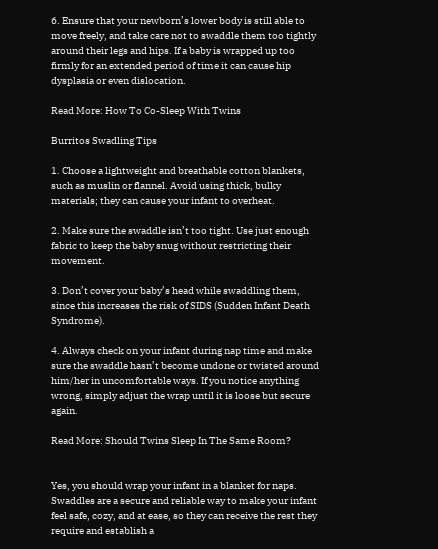6. Ensure that your newborn’s lower body is still able to move freely, and take care not to swaddle them too tightly around their legs and hips. If a baby is wrapped up too firmly for an extended period of time it can cause hip dysplasia or even dislocation.

Read More: How To Co-Sleep With Twins

Burritos Swadling Tips

1. Choose a lightweight and breathable cotton blankets, such as muslin or flannel. Avoid using thick, bulky materials; they can cause your infant to overheat.

2. Make sure the swaddle isn’t too tight. Use just enough fabric to keep the baby snug without restricting their movement.

3. Don’t cover your baby’s head while swaddling them, since this increases the risk of SIDS (Sudden Infant Death Syndrome).

4. Always check on your infant during nap time and make sure the swaddle hasn’t become undone or twisted around him/her in uncomfortable ways. If you notice anything wrong, simply adjust the wrap until it is loose but secure again.

Read More: Should Twins Sleep In The Same Room?


Yes, you should wrap your infant in a blanket for naps. Swaddles are a secure and reliable way to make your infant feel safe, cozy, and at ease, so they can receive the rest they require and establish a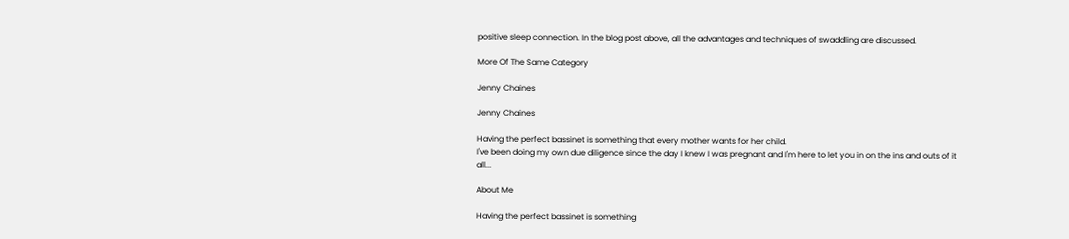positive sleep connection. In the blog post above, all the advantages and techniques of swaddling are discussed.

More Of The Same Category

Jenny Chaines

Jenny Chaines

Having the perfect bassinet is something that every mother wants for her child.
I've been doing my own due diligence since the day I knew I was pregnant and I'm here to let you in on the ins and outs of it all...

About Me

Having the perfect bassinet is something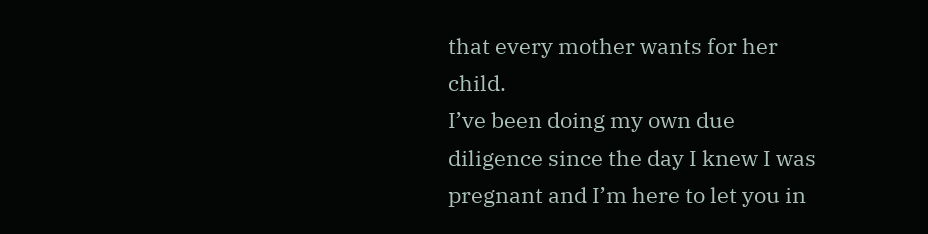that every mother wants for her child.
I’ve been doing my own due diligence since the day I knew I was pregnant and I’m here to let you in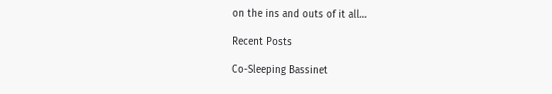on the ins and outs of it all…

Recent Posts

Co-Sleeping Bassinet